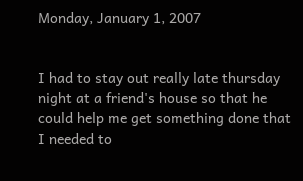Monday, January 1, 2007


I had to stay out really late thursday night at a friend's house so that he could help me get something done that I needed to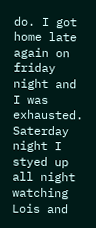do. I got home late again on friday night and I was exhausted. Saterday night I styed up all night watching Lois and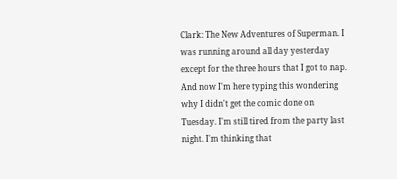Clark: The New Adventures of Superman. I was running around all day yesterday except for the three hours that I got to nap. And now I'm here typing this wondering why I didn't get the comic done on Tuesday. I'm still tired from the party last night. I'm thinking that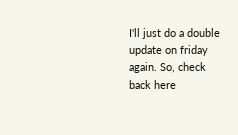I'll just do a double update on friday again. So, check back here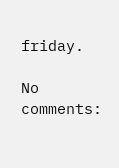friday.

No comments: